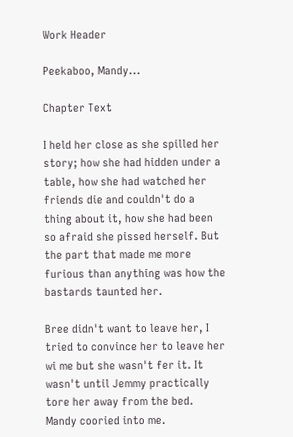Work Header

Peekaboo, Mandy...

Chapter Text

I held her close as she spilled her story; how she had hidden under a table, how she had watched her friends die and couldn't do a thing about it, how she had been so afraid she pissed herself. But the part that made me more furious than anything was how the bastards taunted her.

Bree didn't want to leave her, I tried to convince her to leave her wi me but she wasn't fer it. It wasn't until Jemmy practically tore her away from the bed. Mandy cooried into me.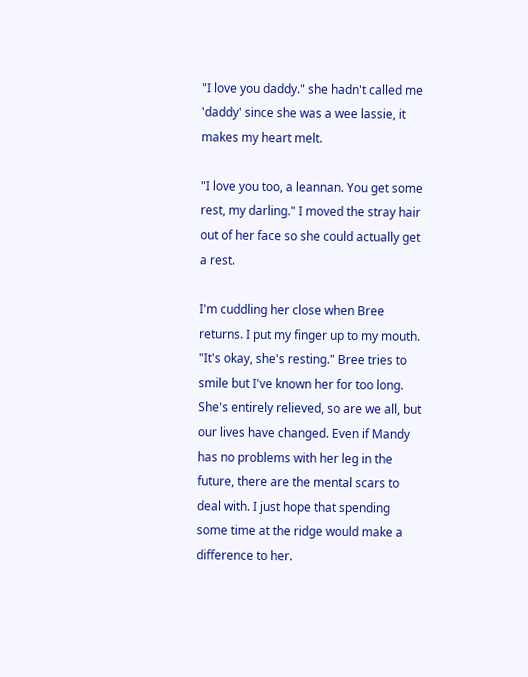"I love you daddy." she hadn't called me 'daddy' since she was a wee lassie, it makes my heart melt.

"I love you too, a leannan. You get some rest, my darling." I moved the stray hair out of her face so she could actually get a rest.

I'm cuddling her close when Bree returns. I put my finger up to my mouth. "It's okay, she's resting." Bree tries to smile but I've known her for too long. She's entirely relieved, so are we all, but our lives have changed. Even if Mandy has no problems with her leg in the future, there are the mental scars to deal with. I just hope that spending some time at the ridge would make a difference to her.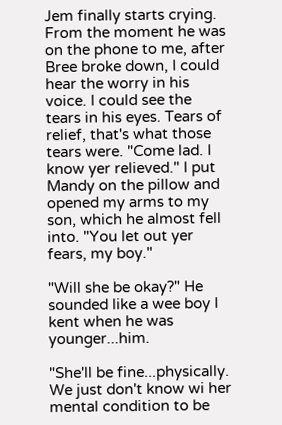Jem finally starts crying. From the moment he was on the phone to me, after Bree broke down, I could hear the worry in his voice. I could see the tears in his eyes. Tears of relief, that's what those tears were. "Come lad. I know yer relieved." I put Mandy on the pillow and opened my arms to my son, which he almost fell into. "You let out yer fears, my boy."

"Will she be okay?" He sounded like a wee boy I kent when he was younger...him.

"She'll be fine...physically. We just don't know wi her mental condition to be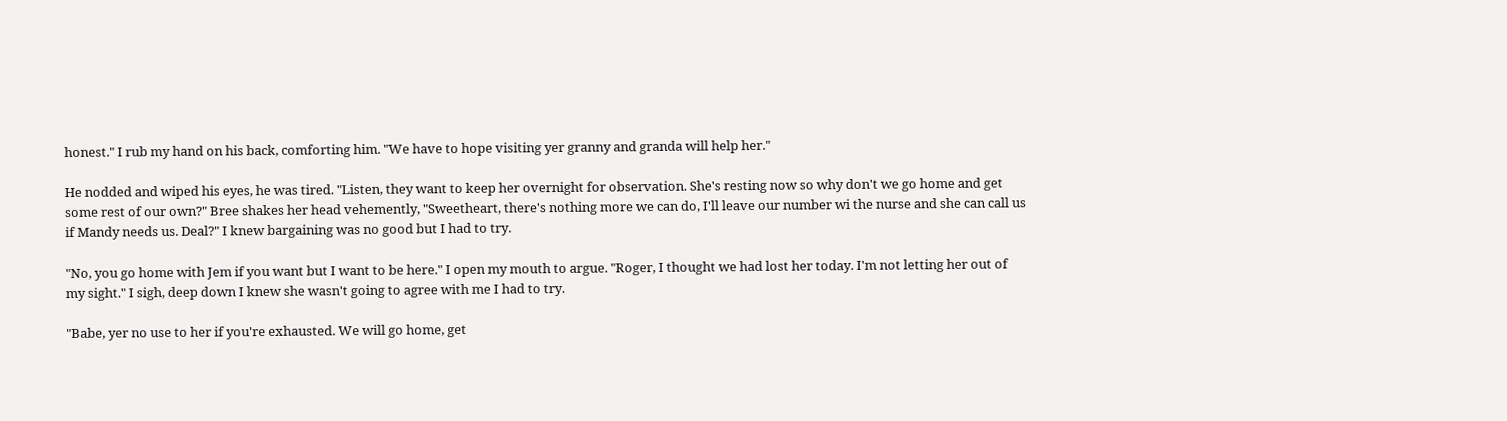honest." I rub my hand on his back, comforting him. "We have to hope visiting yer granny and granda will help her."

He nodded and wiped his eyes, he was tired. "Listen, they want to keep her overnight for observation. She's resting now so why don't we go home and get some rest of our own?" Bree shakes her head vehemently, "Sweetheart, there's nothing more we can do, I'll leave our number wi the nurse and she can call us if Mandy needs us. Deal?" I knew bargaining was no good but I had to try.

"No, you go home with Jem if you want but I want to be here." I open my mouth to argue. "Roger, I thought we had lost her today. I'm not letting her out of my sight." I sigh, deep down I knew she wasn't going to agree with me I had to try.

"Babe, yer no use to her if you're exhausted. We will go home, get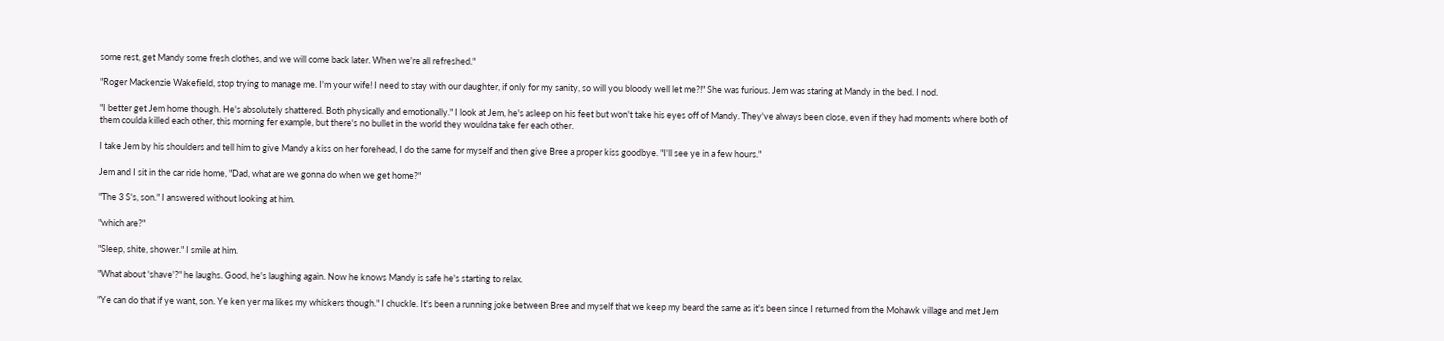some rest, get Mandy some fresh clothes, and we will come back later. When we're all refreshed."

"Roger Mackenzie Wakefield, stop trying to manage me. I'm your wife! I need to stay with our daughter, if only for my sanity, so will you bloody well let me?!" She was furious. Jem was staring at Mandy in the bed. I nod.

"I better get Jem home though. He's absolutely shattered. Both physically and emotionally." I look at Jem, he's asleep on his feet but won't take his eyes off of Mandy. They've always been close, even if they had moments where both of them coulda killed each other, this morning fer example, but there's no bullet in the world they wouldna take fer each other.

I take Jem by his shoulders and tell him to give Mandy a kiss on her forehead, I do the same for myself and then give Bree a proper kiss goodbye. "I'll see ye in a few hours."

Jem and I sit in the car ride home, "Dad, what are we gonna do when we get home?"

"The 3 S's, son." I answered without looking at him.

"which are?"

"Sleep, shite, shower." I smile at him.

"What about 'shave'?" he laughs. Good, he's laughing again. Now he knows Mandy is safe he's starting to relax.

"Ye can do that if ye want, son. Ye ken yer ma likes my whiskers though." I chuckle. It's been a running joke between Bree and myself that we keep my beard the same as it's been since I returned from the Mohawk village and met Jem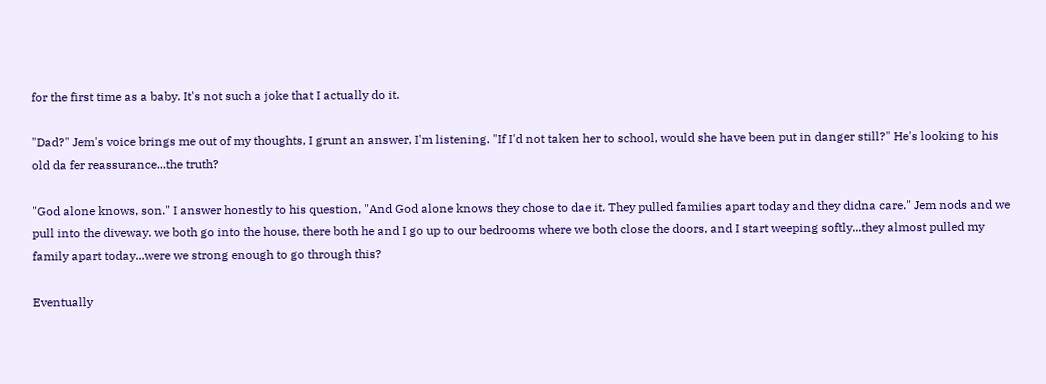for the first time as a baby. It's not such a joke that I actually do it.

"Dad?" Jem's voice brings me out of my thoughts, I grunt an answer, I'm listening. "If I'd not taken her to school, would she have been put in danger still?" He's looking to his old da fer reassurance...the truth?

"God alone knows, son." I answer honestly to his question, "And God alone knows they chose to dae it. They pulled families apart today and they didna care." Jem nods and we pull into the diveway. we both go into the house, there both he and I go up to our bedrooms where we both close the doors, and I start weeping softly...they almost pulled my family apart today...were we strong enough to go through this?

Eventually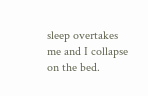sleep overtakes me and I collapse on the bed.